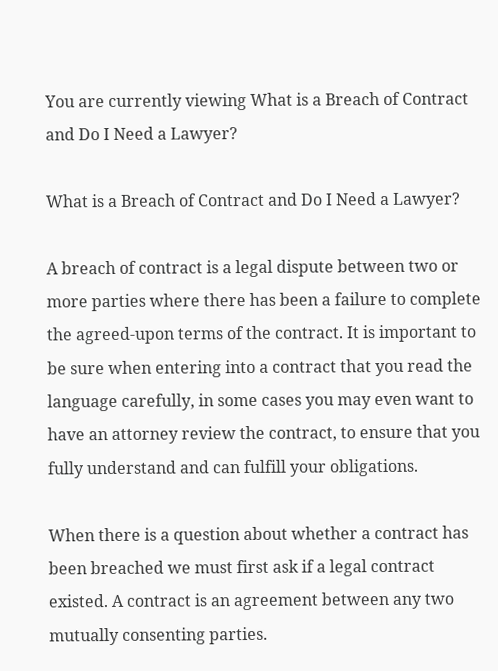You are currently viewing What is a Breach of Contract and Do I Need a Lawyer?

What is a Breach of Contract and Do I Need a Lawyer?

A breach of contract is a legal dispute between two or more parties where there has been a failure to complete the agreed-upon terms of the contract. It is important to be sure when entering into a contract that you read the language carefully, in some cases you may even want to have an attorney review the contract, to ensure that you fully understand and can fulfill your obligations.

When there is a question about whether a contract has been breached we must first ask if a legal contract existed. A contract is an agreement between any two mutually consenting parties.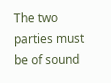The two parties must be of sound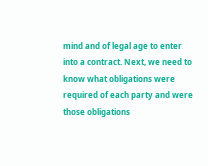mind and of legal age to enter into a contract. Next, we need to know what obligations were required of each party and were those obligations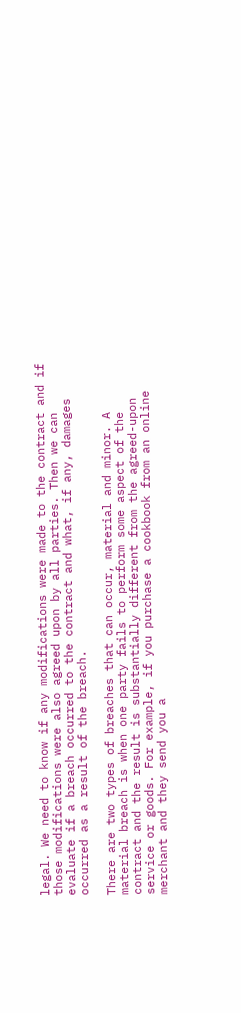legal. We need to know if any modifications were made to the contract and if those modifications were also agreed upon by all parties. Then we can evaluate if a breach occurred to the contract and what, if any, damages occurred as a result of the breach.

There are two types of breaches that can occur, material and minor. A material breach is when one party fails to perform some aspect of the contract and the result is substantially different from the agreed-upon service or goods. For example, if you purchase a cookbook from an online merchant and they send you a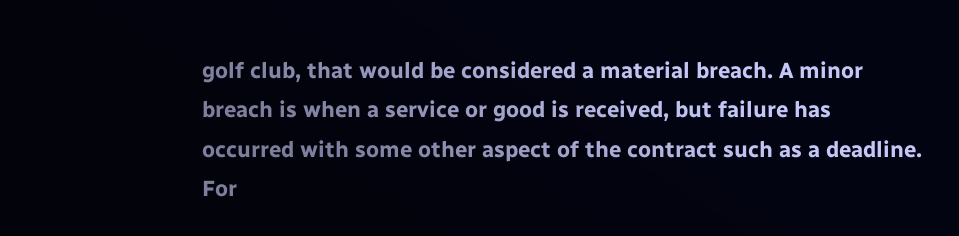golf club, that would be considered a material breach. A minor breach is when a service or good is received, but failure has occurred with some other aspect of the contract such as a deadline. For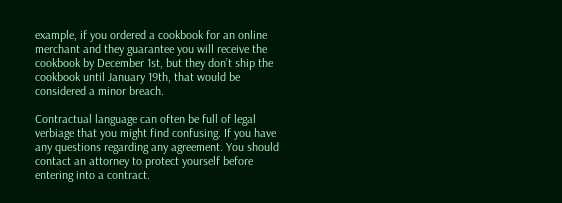example, if you ordered a cookbook for an online merchant and they guarantee you will receive the cookbook by December 1st, but they don’t ship the cookbook until January 19th, that would be considered a minor breach.

Contractual language can often be full of legal verbiage that you might find confusing. If you have any questions regarding any agreement. You should contact an attorney to protect yourself before entering into a contract.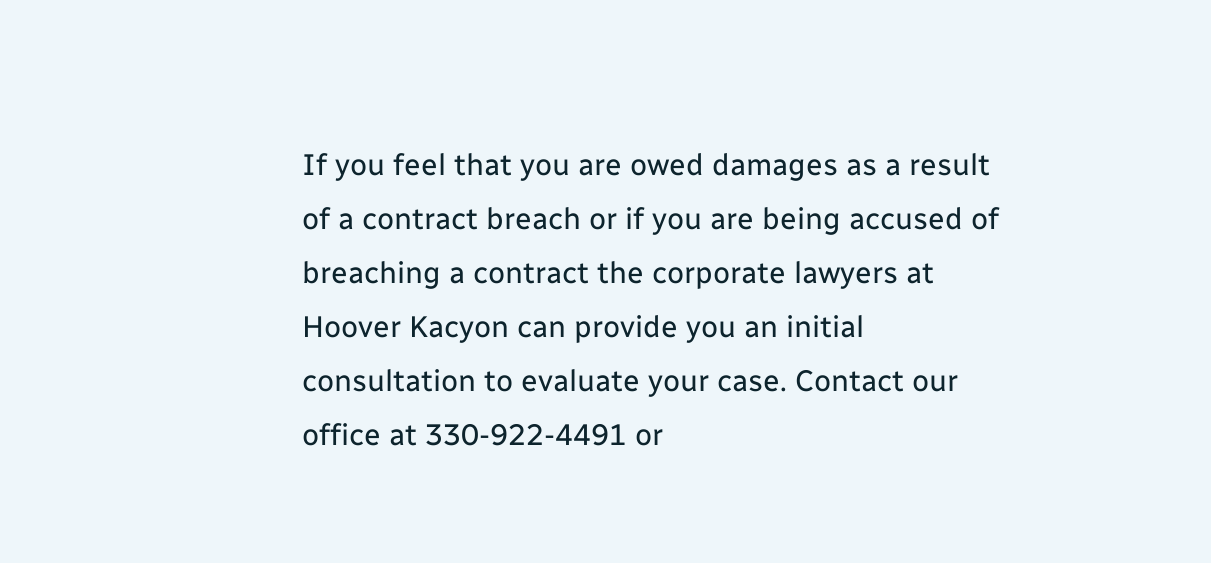If you feel that you are owed damages as a result of a contract breach or if you are being accused of breaching a contract the corporate lawyers at Hoover Kacyon can provide you an initial consultation to evaluate your case. Contact our office at 330-922-4491 or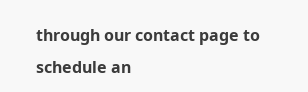through our contact page to schedule an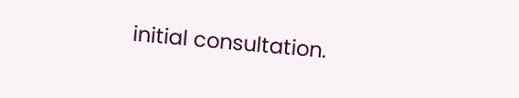initial consultation.